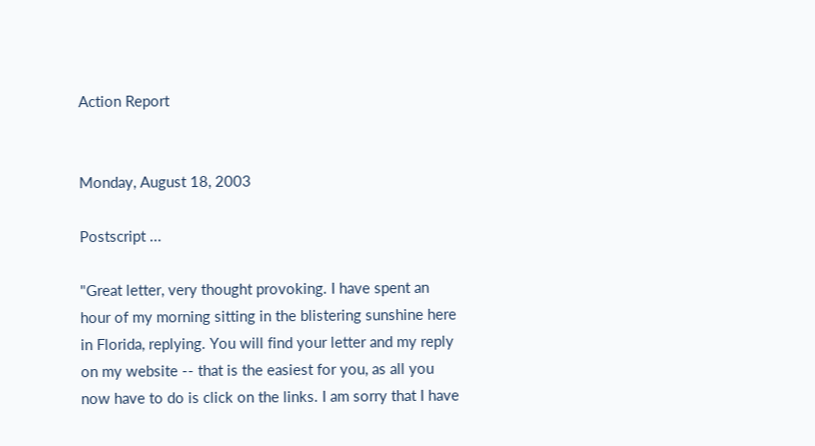Action Report


Monday, August 18, 2003

Postscript ...

"Great letter, very thought provoking. I have spent an hour of my morning sitting in the blistering sunshine here in Florida, replying. You will find your letter and my reply on my website -- that is the easiest for you, as all you now have to do is click on the links. I am sorry that I have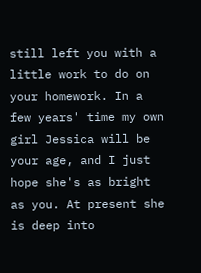still left you with a little work to do on your homework. In a few years' time my own girl Jessica will be your age, and I just hope she's as bright as you. At present she is deep into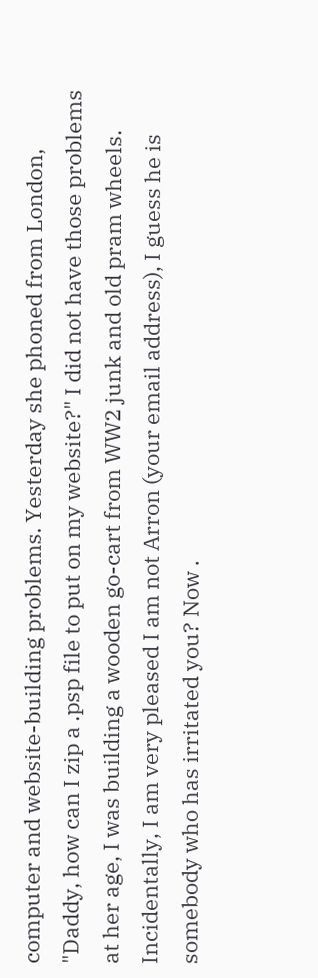computer and website-building problems. Yesterday she phoned from London, "Daddy, how can I zip a .psp file to put on my website?" I did not have those problems at her age, I was building a wooden go-cart from WW2 junk and old pram wheels. Incidentally, I am very pleased I am not Arron (your email address), I guess he is somebody who has irritated you? Now .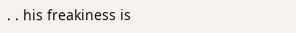. . his freakiness is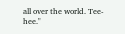all over the world. Tee-hee."